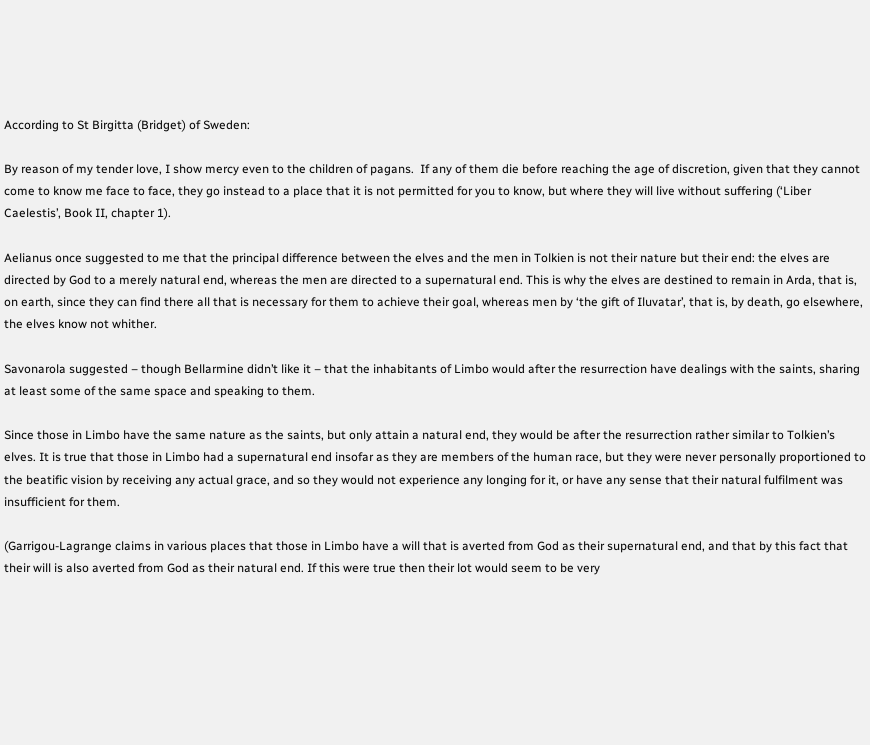According to St Birgitta (Bridget) of Sweden:

By reason of my tender love, I show mercy even to the children of pagans.  If any of them die before reaching the age of discretion, given that they cannot come to know me face to face, they go instead to a place that it is not permitted for you to know, but where they will live without suffering (‘Liber Caelestis’, Book II, chapter 1).

Aelianus once suggested to me that the principal difference between the elves and the men in Tolkien is not their nature but their end: the elves are directed by God to a merely natural end, whereas the men are directed to a supernatural end. This is why the elves are destined to remain in Arda, that is, on earth, since they can find there all that is necessary for them to achieve their goal, whereas men by ‘the gift of Iluvatar’, that is, by death, go elsewhere, the elves know not whither.

Savonarola suggested – though Bellarmine didn’t like it – that the inhabitants of Limbo would after the resurrection have dealings with the saints, sharing at least some of the same space and speaking to them.

Since those in Limbo have the same nature as the saints, but only attain a natural end, they would be after the resurrection rather similar to Tolkien’s elves. It is true that those in Limbo had a supernatural end insofar as they are members of the human race, but they were never personally proportioned to the beatific vision by receiving any actual grace, and so they would not experience any longing for it, or have any sense that their natural fulfilment was insufficient for them.

(Garrigou-Lagrange claims in various places that those in Limbo have a will that is averted from God as their supernatural end, and that by this fact that their will is also averted from God as their natural end. If this were true then their lot would seem to be very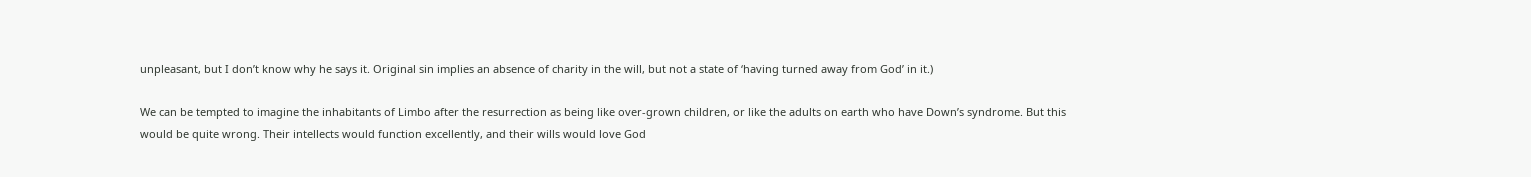unpleasant, but I don’t know why he says it. Original sin implies an absence of charity in the will, but not a state of ‘having turned away from God’ in it.)

We can be tempted to imagine the inhabitants of Limbo after the resurrection as being like over-grown children, or like the adults on earth who have Down’s syndrome. But this would be quite wrong. Their intellects would function excellently, and their wills would love God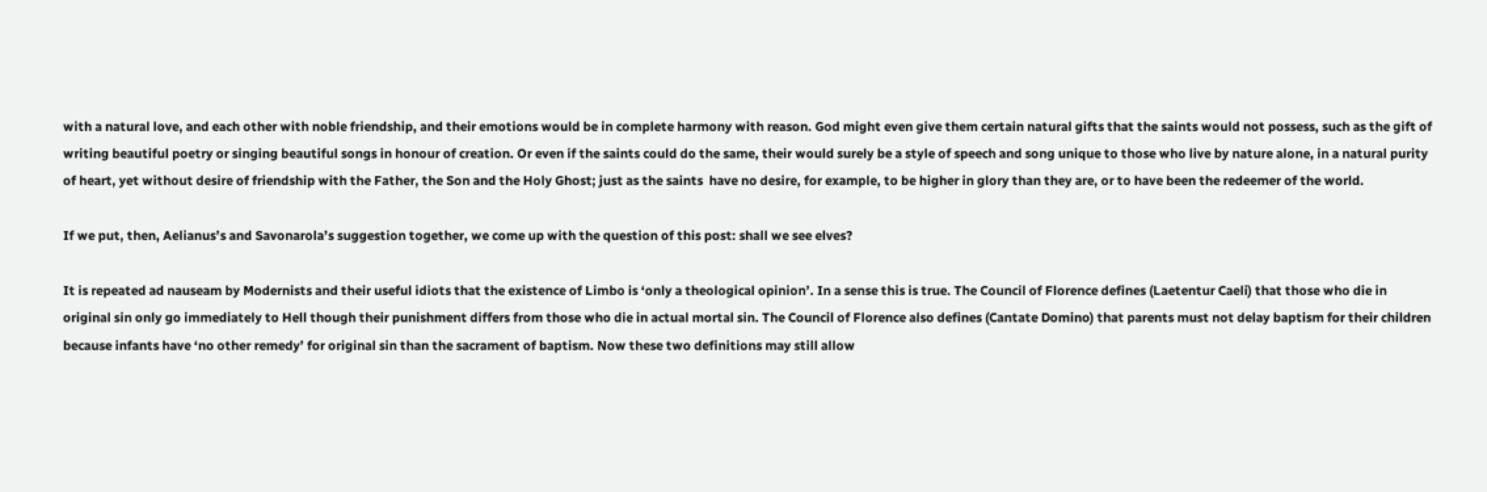with a natural love, and each other with noble friendship, and their emotions would be in complete harmony with reason. God might even give them certain natural gifts that the saints would not possess, such as the gift of writing beautiful poetry or singing beautiful songs in honour of creation. Or even if the saints could do the same, their would surely be a style of speech and song unique to those who live by nature alone, in a natural purity of heart, yet without desire of friendship with the Father, the Son and the Holy Ghost; just as the saints  have no desire, for example, to be higher in glory than they are, or to have been the redeemer of the world.

If we put, then, Aelianus’s and Savonarola’s suggestion together, we come up with the question of this post: shall we see elves?

It is repeated ad nauseam by Modernists and their useful idiots that the existence of Limbo is ‘only a theological opinion’. In a sense this is true. The Council of Florence defines (Laetentur Caeli) that those who die in original sin only go immediately to Hell though their punishment differs from those who die in actual mortal sin. The Council of Florence also defines (Cantate Domino) that parents must not delay baptism for their children because infants have ‘no other remedy’ for original sin than the sacrament of baptism. Now these two definitions may still allow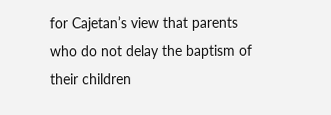for Cajetan’s view that parents who do not delay the baptism of their children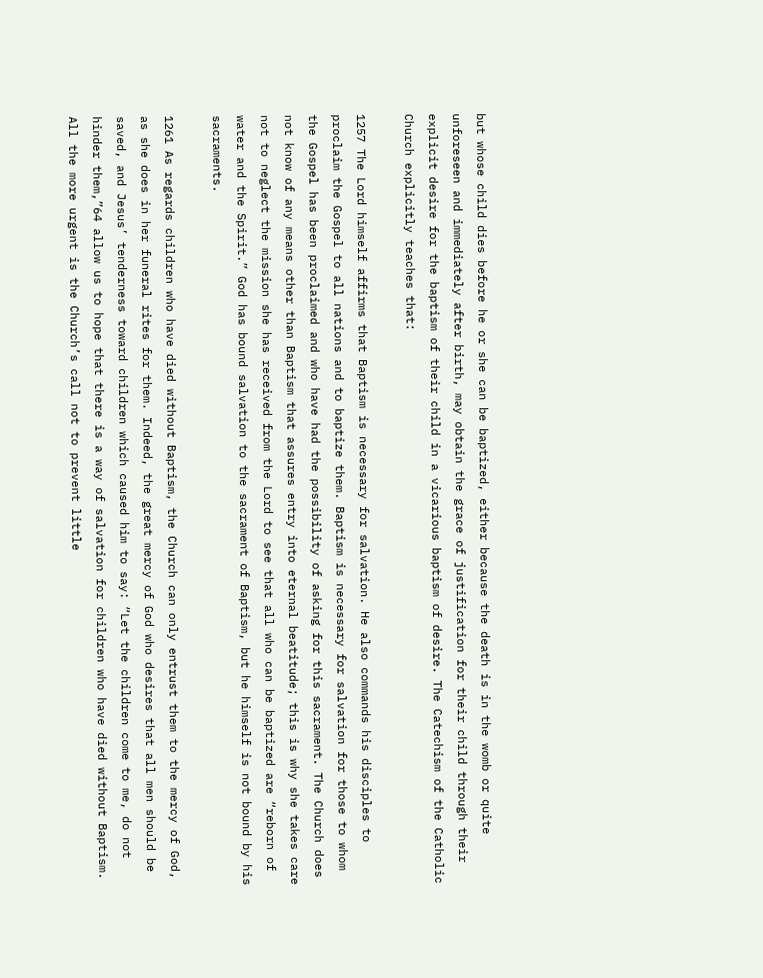but whose child dies before he or she can be baptized, either because the death is in the womb or quite unforeseen and immediately after birth, may obtain the grace of justification for their child through their explicit desire for the baptism of their child in a vicarious baptism of desire. The Catechism of the Catholic Church explicitly teaches that:

1257 The Lord himself affirms that Baptism is necessary for salvation. He also commands his disciples to proclaim the Gospel to all nations and to baptize them. Baptism is necessary for salvation for those to whom the Gospel has been proclaimed and who have had the possibility of asking for this sacrament. The Church does not know of any means other than Baptism that assures entry into eternal beatitude; this is why she takes care not to neglect the mission she has received from the Lord to see that all who can be baptized are “reborn of water and the Spirit.” God has bound salvation to the sacrament of Baptism, but he himself is not bound by his sacraments.

1261 As regards children who have died without Baptism, the Church can only entrust them to the mercy of God, as she does in her funeral rites for them. Indeed, the great mercy of God who desires that all men should be saved, and Jesus’ tenderness toward children which caused him to say: “Let the children come to me, do not hinder them,”64 allow us to hope that there is a way of salvation for children who have died without Baptism. All the more urgent is the Church’s call not to prevent little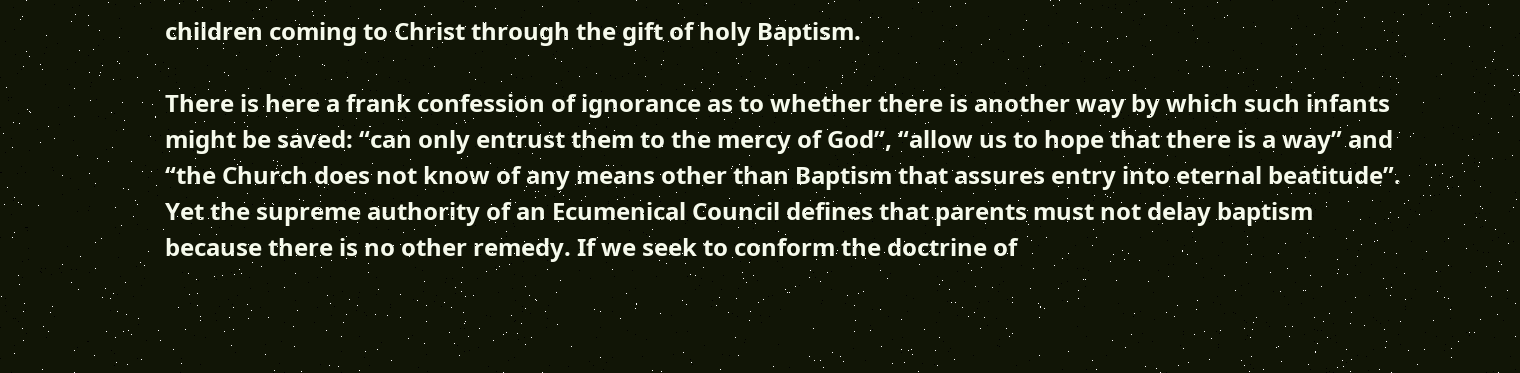children coming to Christ through the gift of holy Baptism.

There is here a frank confession of ignorance as to whether there is another way by which such infants might be saved: “can only entrust them to the mercy of God”, “allow us to hope that there is a way” and “the Church does not know of any means other than Baptism that assures entry into eternal beatitude”. Yet the supreme authority of an Ecumenical Council defines that parents must not delay baptism because there is no other remedy. If we seek to conform the doctrine of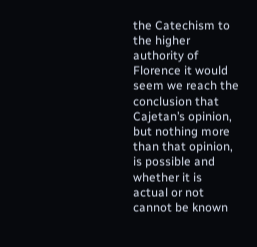the Catechism to the higher authority of Florence it would seem we reach the conclusion that Cajetan’s opinion, but nothing more than that opinion, is possible and whether it is actual or not cannot be known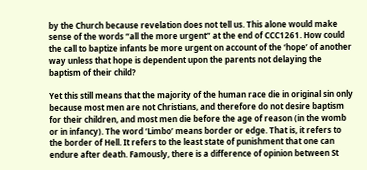by the Church because revelation does not tell us. This alone would make sense of the words “all the more urgent” at the end of CCC1261. How could the call to baptize infants be more urgent on account of the ‘hope’ of another way unless that hope is dependent upon the parents not delaying the baptism of their child?

Yet this still means that the majority of the human race die in original sin only because most men are not Christians, and therefore do not desire baptism for their children, and most men die before the age of reason (in the womb or in infancy). The word ‘Limbo’ means border or edge. That is, it refers to the border of Hell. It refers to the least state of punishment that one can endure after death. Famously, there is a difference of opinion between St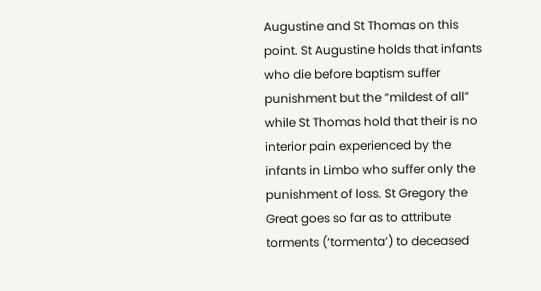Augustine and St Thomas on this point. St Augustine holds that infants who die before baptism suffer punishment but the “mildest of all” while St Thomas hold that their is no interior pain experienced by the infants in Limbo who suffer only the punishment of loss. St Gregory the Great goes so far as to attribute torments (‘tormenta’) to deceased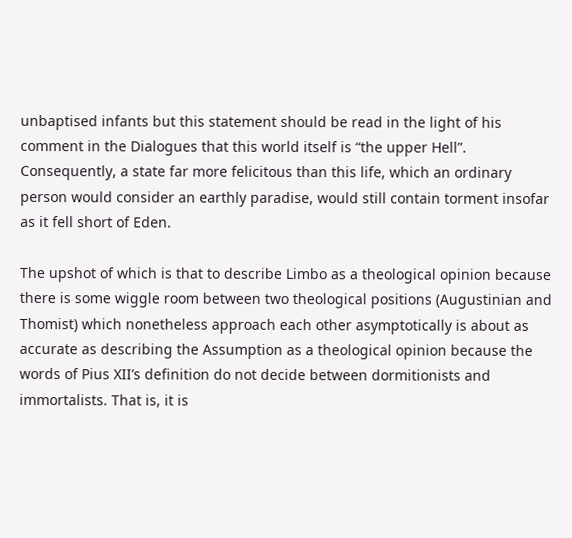unbaptised infants but this statement should be read in the light of his comment in the Dialogues that this world itself is “the upper Hell”. Consequently, a state far more felicitous than this life, which an ordinary person would consider an earthly paradise, would still contain torment insofar as it fell short of Eden.

The upshot of which is that to describe Limbo as a theological opinion because there is some wiggle room between two theological positions (Augustinian and Thomist) which nonetheless approach each other asymptotically is about as accurate as describing the Assumption as a theological opinion because the words of Pius XII’s definition do not decide between dormitionists and immortalists. That is, it is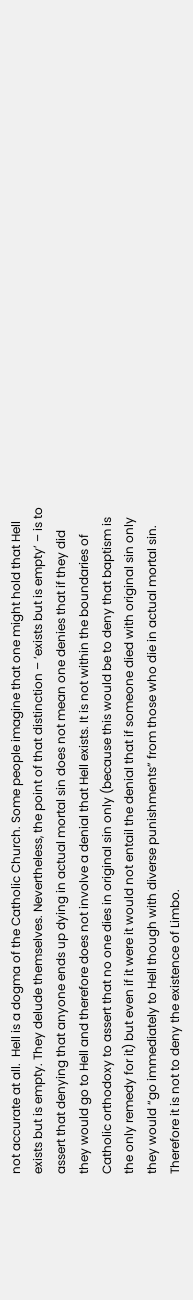not accurate at all.  Hell is a dogma of the Catholic Church. Some people imagine that one might hold that Hell exists but is empty. They delude themselves. Nevertheless, the point of that distinction – ‘exists but is empty’ – is to assert that denying that anyone ends up dying in actual mortal sin does not mean one denies that if they did they would go to Hell and therefore does not involve a denial that Hell exists. It is not within the boundaries of Catholic orthodoxy to assert that no one dies in original sin only (because this would be to deny that baptism is the only remedy for it) but even if it were it would not entail the denial that if someone died with original sin only they would “go immediately to Hell though with diverse punishments” from those who die in actual mortal sin. Therefore it is not to deny the existence of Limbo.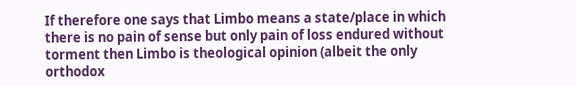If therefore one says that Limbo means a state/place in which there is no pain of sense but only pain of loss endured without torment then Limbo is theological opinion (albeit the only orthodox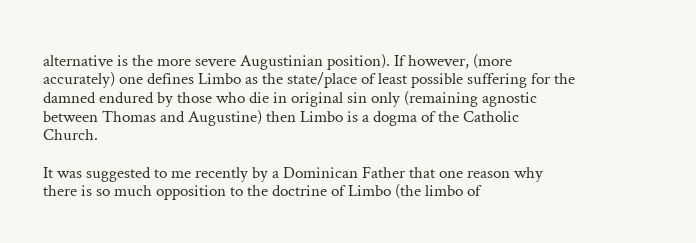alternative is the more severe Augustinian position). If however, (more accurately) one defines Limbo as the state/place of least possible suffering for the damned endured by those who die in original sin only (remaining agnostic between Thomas and Augustine) then Limbo is a dogma of the Catholic Church.

It was suggested to me recently by a Dominican Father that one reason why there is so much opposition to the doctrine of Limbo (the limbo of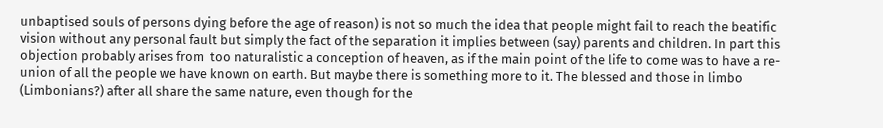unbaptised souls of persons dying before the age of reason) is not so much the idea that people might fail to reach the beatific vision without any personal fault but simply the fact of the separation it implies between (say) parents and children. In part this objection probably arises from  too naturalistic a conception of heaven, as if the main point of the life to come was to have a re-union of all the people we have known on earth. But maybe there is something more to it. The blessed and those in limbo (Limbonians?) after all share the same nature, even though for the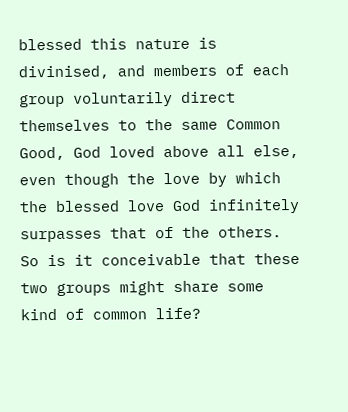blessed this nature is divinised, and members of each group voluntarily direct themselves to the same Common Good, God loved above all else, even though the love by which the blessed love God infinitely surpasses that of the others. So is it conceivable that these two groups might share some kind of common life?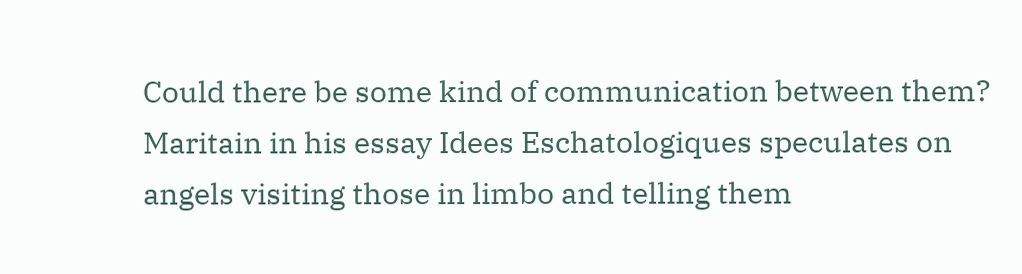Could there be some kind of communication between them? Maritain in his essay Idees Eschatologiques speculates on angels visiting those in limbo and telling them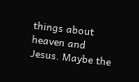things about heaven and Jesus. Maybe the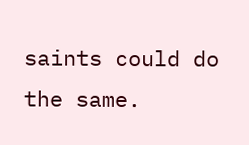saints could do the same.